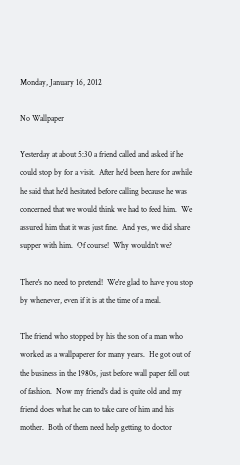Monday, January 16, 2012

No Wallpaper

Yesterday at about 5:30 a friend called and asked if he could stop by for a visit.  After he'd been here for awhile he said that he'd hesitated before calling because he was concerned that we would think we had to feed him.  We assured him that it was just fine.  And yes, we did share supper with him.  Of course!  Why wouldn't we?

There's no need to pretend!  We're glad to have you stop by whenever, even if it is at the time of a meal.

The friend who stopped by his the son of a man who worked as a wallpaperer for many years.  He got out of the business in the 1980s, just before wall paper fell out of fashion.  Now my friend's dad is quite old and my friend does what he can to take care of him and his mother.  Both of them need help getting to doctor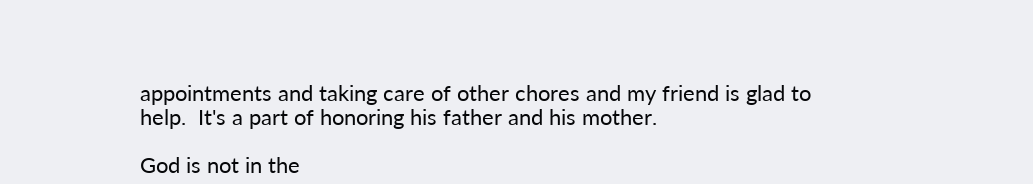appointments and taking care of other chores and my friend is glad to help.  It's a part of honoring his father and his mother.

God is not in the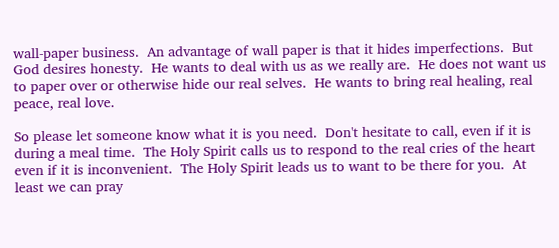wall-paper business.  An advantage of wall paper is that it hides imperfections.  But God desires honesty.  He wants to deal with us as we really are.  He does not want us to paper over or otherwise hide our real selves.  He wants to bring real healing, real peace, real love.

So please let someone know what it is you need.  Don't hesitate to call, even if it is during a meal time.  The Holy Spirit calls us to respond to the real cries of the heart even if it is inconvenient.  The Holy Spirit leads us to want to be there for you.  At least we can pray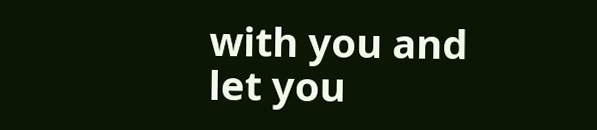with you and let you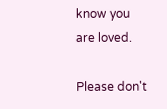know you are loved.

Please don't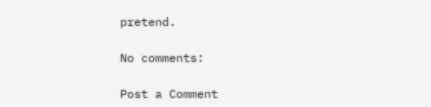pretend.

No comments:

Post a Comment